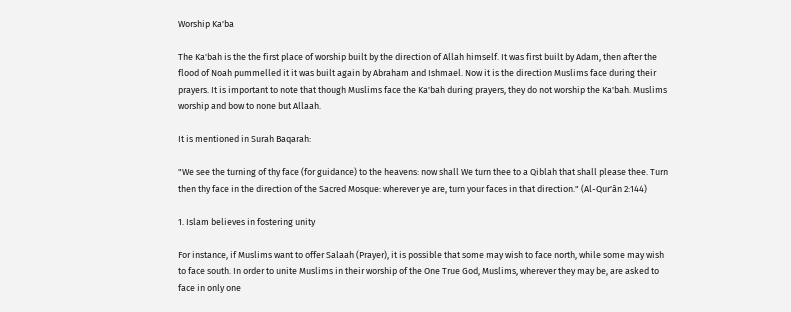Worship Ka'ba

The Ka'bah is the the first place of worship built by the direction of Allah himself. It was first built by Adam, then after the flood of Noah pummelled it it was built again by Abraham and Ishmael. Now it is the direction Muslims face during their prayers. It is important to note that though Muslims face the Ka'bah during prayers, they do not worship the Ka'bah. Muslims worship and bow to none but Allaah.

It is mentioned in Surah Baqarah:

"We see the turning of thy face (for guidance) to the heavens: now shall We turn thee to a Qiblah that shall please thee. Turn then thy face in the direction of the Sacred Mosque: wherever ye are, turn your faces in that direction." (Al-Qur'ân 2:144)

1. Islam believes in fostering unity

For instance, if Muslims want to offer Salaah (Prayer), it is possible that some may wish to face north, while some may wish to face south. In order to unite Muslims in their worship of the One True God, Muslims, wherever they may be, are asked to face in only one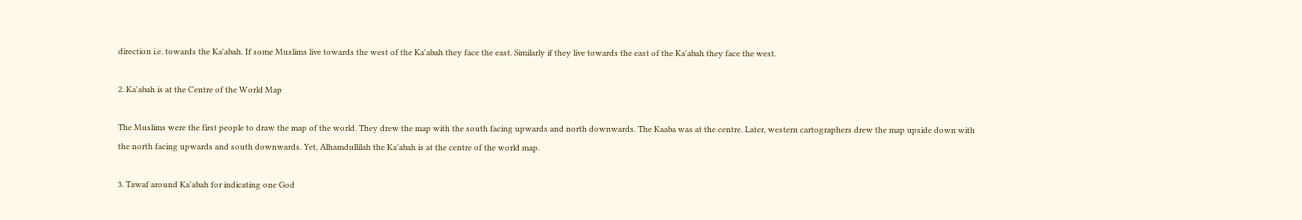direction i.e. towards the Ka'abah. If some Muslims live towards the west of the Ka'abah they face the east. Similarly if they live towards the east of the Ka'abah they face the west.

2. Ka'abah is at the Centre of the World Map

The Muslims were the first people to draw the map of the world. They drew the map with the south facing upwards and north downwards. The Kaaba was at the centre. Later, western cartographers drew the map upside down with the north facing upwards and south downwards. Yet, Alhamdullilah the Ka'abah is at the centre of the world map.

3. Tawaf around Ka'abah for indicating one God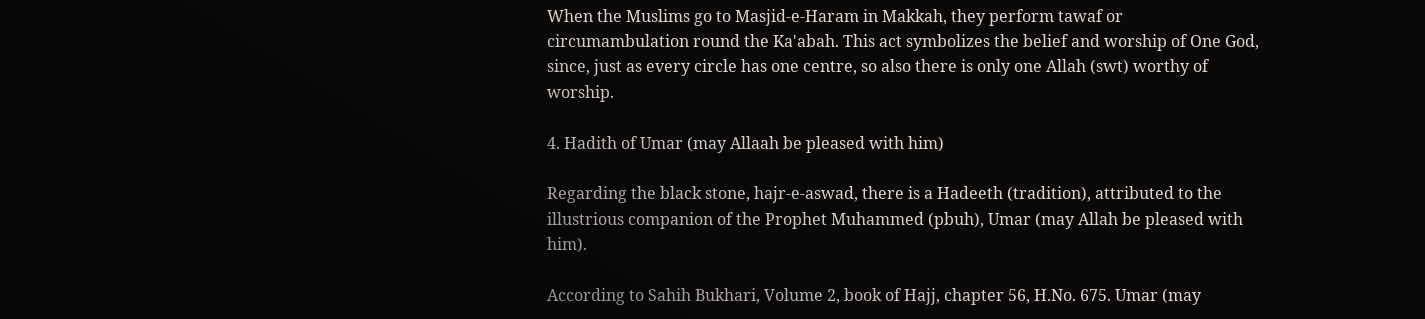When the Muslims go to Masjid-e-Haram in Makkah, they perform tawaf or circumambulation round the Ka'abah. This act symbolizes the belief and worship of One God, since, just as every circle has one centre, so also there is only one Allah (swt) worthy of worship.

4. Hadith of Umar (may Allaah be pleased with him)

Regarding the black stone, hajr-e-aswad, there is a Hadeeth (tradition), attributed to the illustrious companion of the Prophet Muhammed (pbuh), Umar (may Allah be pleased with him).

According to Sahih Bukhari, Volume 2, book of Hajj, chapter 56, H.No. 675. Umar (may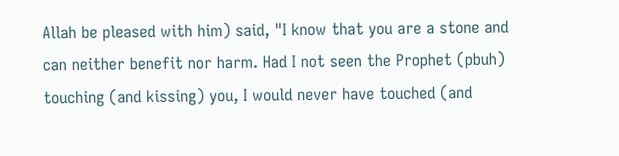Allah be pleased with him) said, "I know that you are a stone and can neither benefit nor harm. Had I not seen the Prophet (pbuh) touching (and kissing) you, I would never have touched (and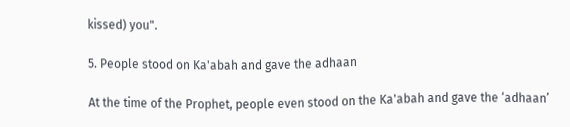kissed) you".

5. People stood on Ka'abah and gave the adhaan

At the time of the Prophet, people even stood on the Ka'abah and gave the ‘adhaan’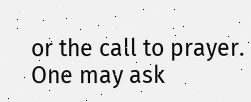or the call to prayer. One may ask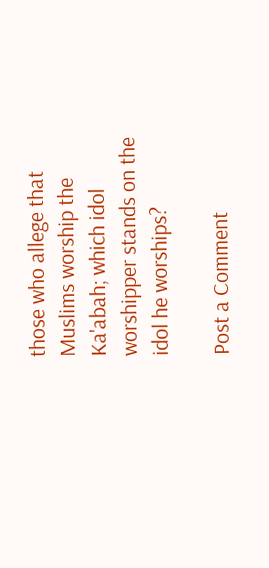those who allege that Muslims worship the Ka'abah; which idol worshipper stands on the idol he worships?

Post a Comment